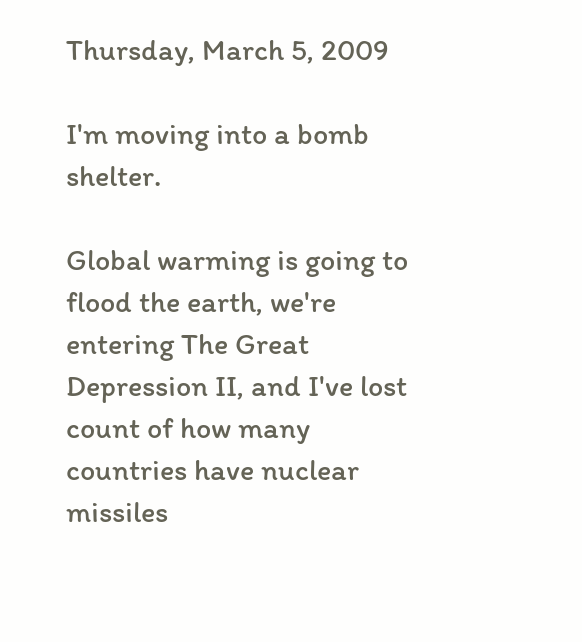Thursday, March 5, 2009

I'm moving into a bomb shelter.

Global warming is going to flood the earth, we're entering The Great Depression II, and I've lost count of how many countries have nuclear missiles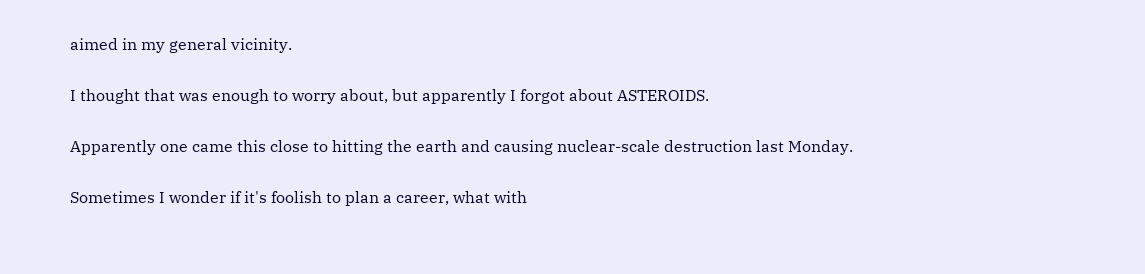aimed in my general vicinity.

I thought that was enough to worry about, but apparently I forgot about ASTEROIDS.

Apparently one came this close to hitting the earth and causing nuclear-scale destruction last Monday.

Sometimes I wonder if it's foolish to plan a career, what with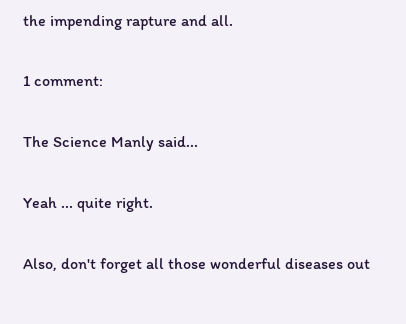the impending rapture and all.

1 comment:

The Science Manly said...

Yeah ... quite right.

Also, don't forget all those wonderful diseases out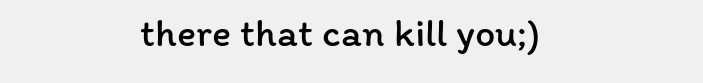there that can kill you;)